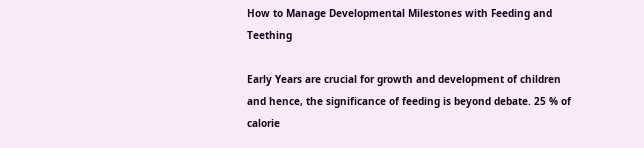How to Manage Developmental Milestones with Feeding and Teething

Early Years are crucial for growth and development of children and hence, the significance of feeding is beyond debate. 25 % of calorie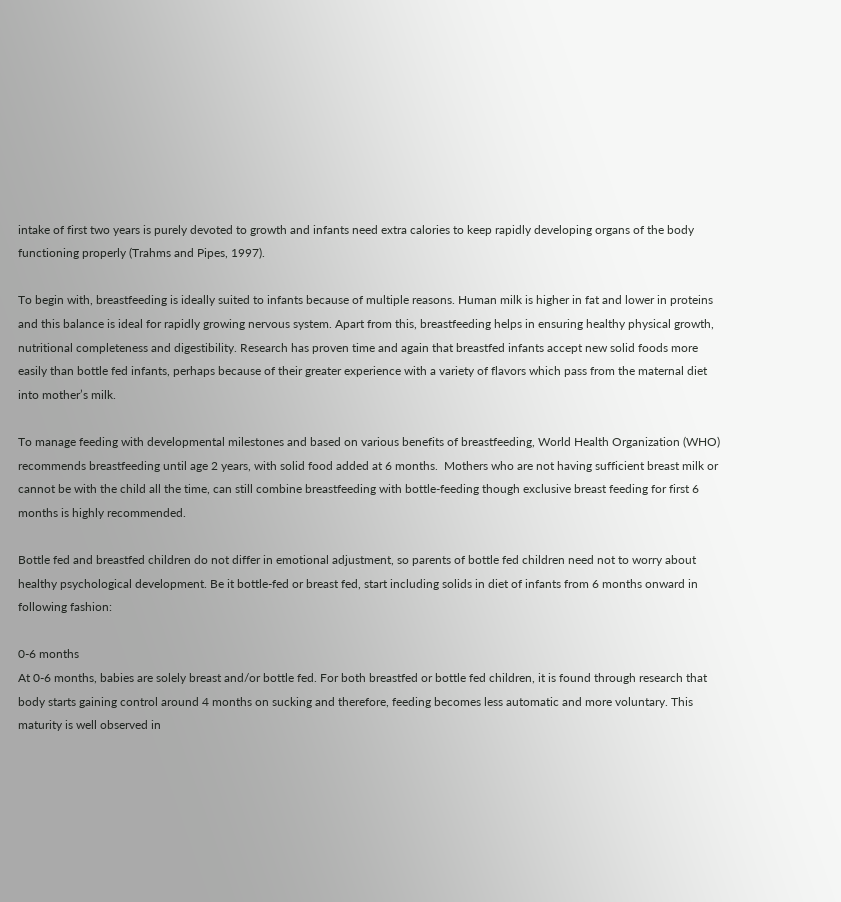intake of first two years is purely devoted to growth and infants need extra calories to keep rapidly developing organs of the body functioning properly (Trahms and Pipes, 1997).

To begin with, breastfeeding is ideally suited to infants because of multiple reasons. Human milk is higher in fat and lower in proteins and this balance is ideal for rapidly growing nervous system. Apart from this, breastfeeding helps in ensuring healthy physical growth, nutritional completeness and digestibility. Research has proven time and again that breastfed infants accept new solid foods more easily than bottle fed infants, perhaps because of their greater experience with a variety of flavors which pass from the maternal diet into mother’s milk.

To manage feeding with developmental milestones and based on various benefits of breastfeeding, World Health Organization (WHO) recommends breastfeeding until age 2 years, with solid food added at 6 months.  Mothers who are not having sufficient breast milk or cannot be with the child all the time, can still combine breastfeeding with bottle-feeding though exclusive breast feeding for first 6 months is highly recommended.

Bottle fed and breastfed children do not differ in emotional adjustment, so parents of bottle fed children need not to worry about healthy psychological development. Be it bottle-fed or breast fed, start including solids in diet of infants from 6 months onward in following fashion:

0-6 months
At 0-6 months, babies are solely breast and/or bottle fed. For both breastfed or bottle fed children, it is found through research that body starts gaining control around 4 months on sucking and therefore, feeding becomes less automatic and more voluntary. This maturity is well observed in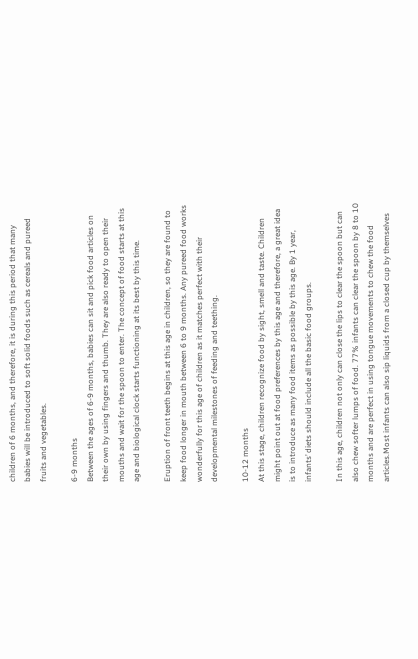children of 6 months, and therefore, it is during this period that many babies will be introduced to soft solid foods such as cereals and pureed fruits and vegetables.

6-9 months
Between the ages of 6-9 months, babies can sit and pick food articles on their own by using fingers and thumb. They are also ready to open their mouths and wait for the spoon to enter. The concept of food starts at this age and biological clock starts functioning at its best by this time.

Eruption of front teeth begins at this age in children, so they are found to keep food longer in mouth between 6 to 9 months. Any pureed food works wonderfully for this age of children as it matches perfect with their developmental milestones of feeding and teething.

10-12 months
At this stage, children recognize food by sight, smell and taste. Children might point out at food preferences by this age and therefore, a great idea is to introduce as many food items as possible by this age. By 1 year, infants’ diets should include all the basic food groups.

In this age, children not only can close the lips to clear the spoon but can also chew softer lumps of food. 77% infants can clear the spoon by 8 to 10 months and are perfect in using tongue movements to chew the food articles.Most infants can also sip liquids from a closed cup by themselves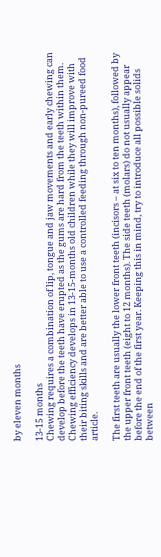by eleven months

13-15 months
Chewing requires a combination of lip, tongue and jaw movements and early chewing can develop before the teeth have erupted as the gums are hard from the teeth within them. Chewing efficiency develops in 13-15-months old children while they will improve with their biting skills and are better able to use a controlled feeding through non-pureed food article.

The first teeth are usually the lower front teeth (incisors – at six to ten months), followed by the upper front teeth (eight to 12 months). The side teeth (molars) do not usually appear before the end of the first year. Keeping this in mind, try to introduce all possible solids between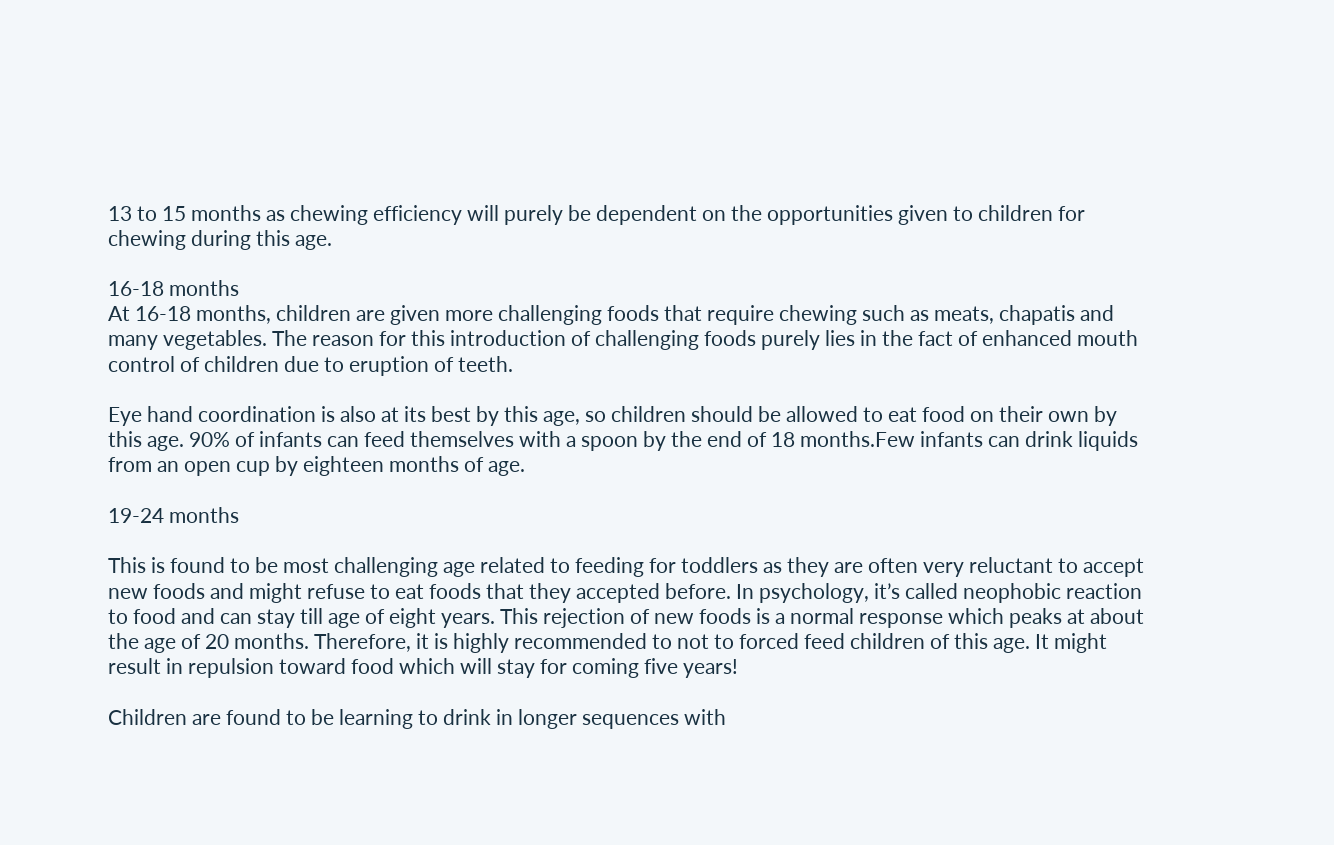13 to 15 months as chewing efficiency will purely be dependent on the opportunities given to children for chewing during this age.

16-18 months
At 16-18 months, children are given more challenging foods that require chewing such as meats, chapatis and many vegetables. The reason for this introduction of challenging foods purely lies in the fact of enhanced mouth control of children due to eruption of teeth.

Eye hand coordination is also at its best by this age, so children should be allowed to eat food on their own by this age. 90% of infants can feed themselves with a spoon by the end of 18 months.Few infants can drink liquids from an open cup by eighteen months of age.

19-24 months

This is found to be most challenging age related to feeding for toddlers as they are often very reluctant to accept new foods and might refuse to eat foods that they accepted before. In psychology, it’s called neophobic reaction to food and can stay till age of eight years. This rejection of new foods is a normal response which peaks at about the age of 20 months. Therefore, it is highly recommended to not to forced feed children of this age. It might result in repulsion toward food which will stay for coming five years!

Children are found to be learning to drink in longer sequences with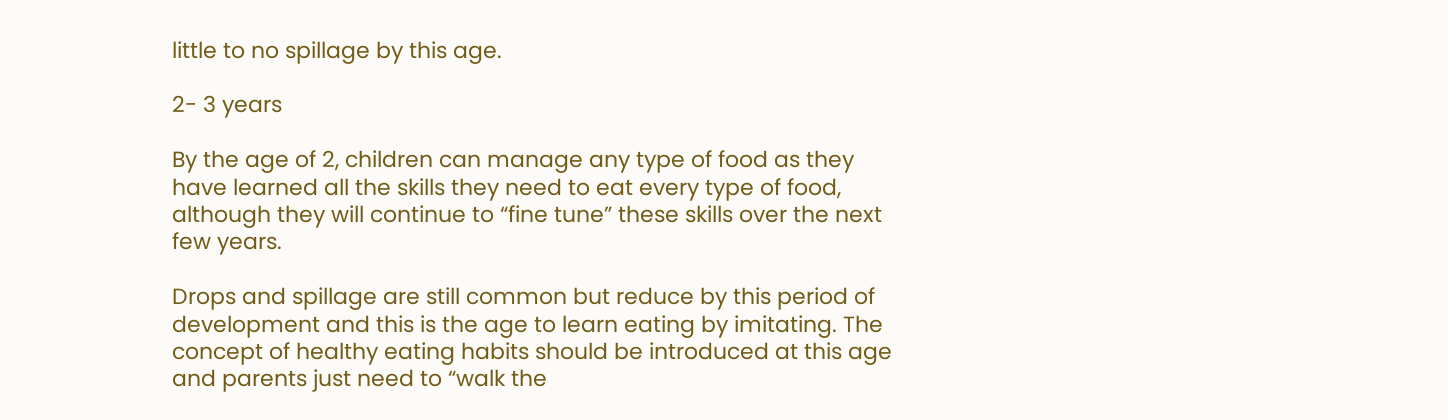little to no spillage by this age.

2- 3 years

By the age of 2, children can manage any type of food as they have learned all the skills they need to eat every type of food, although they will continue to “fine tune” these skills over the next few years.

Drops and spillage are still common but reduce by this period of development and this is the age to learn eating by imitating. The concept of healthy eating habits should be introduced at this age and parents just need to “walk the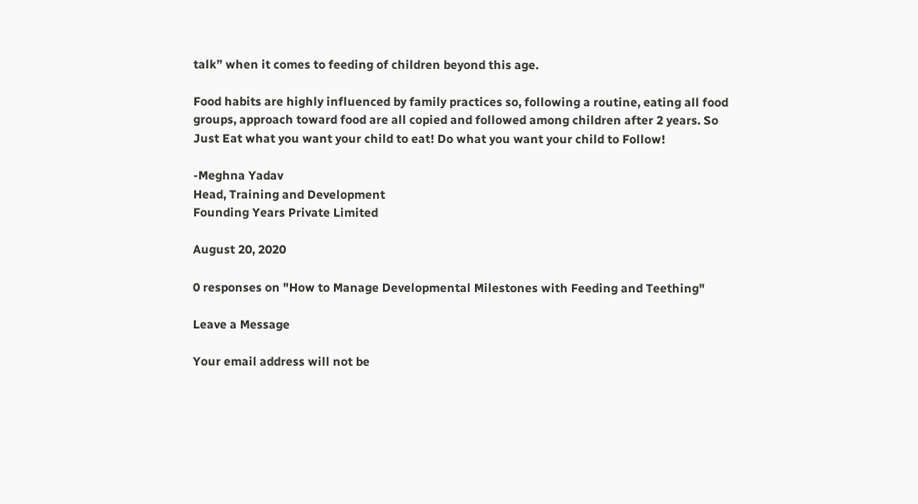talk” when it comes to feeding of children beyond this age.

Food habits are highly influenced by family practices so, following a routine, eating all food groups, approach toward food are all copied and followed among children after 2 years. So Just Eat what you want your child to eat! Do what you want your child to Follow!

-Meghna Yadav
Head, Training and Development
Founding Years Private Limited

August 20, 2020

0 responses on "How to Manage Developmental Milestones with Feeding and Teething"

Leave a Message

Your email address will not be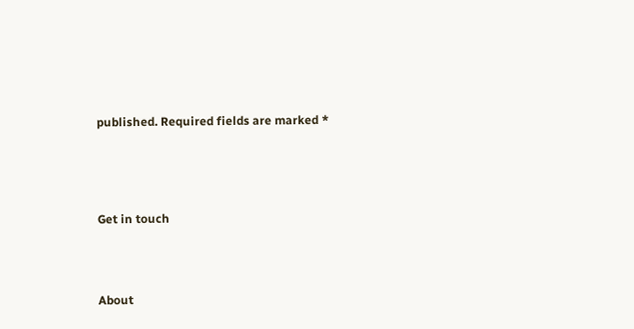published. Required fields are marked *





Get in touch




About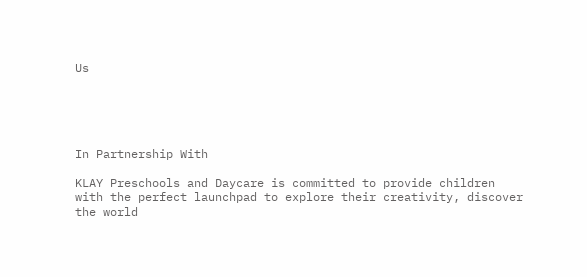Us





In Partnership With

KLAY Preschools and Daycare is committed to provide children with the perfect launchpad to explore their creativity, discover the world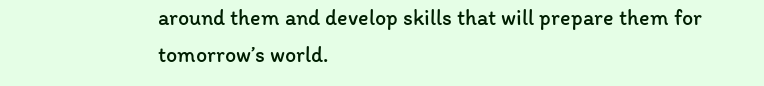around them and develop skills that will prepare them for tomorrow’s world.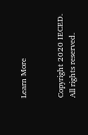Learn More


Copyright 2020 IECED. All rights reserved.